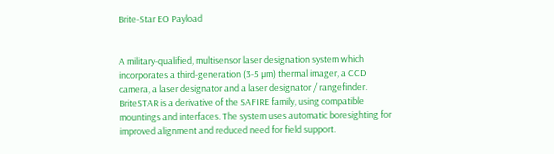Brite-Star EO Payload


A military-qualified, multisensor laser designation system which incorporates a third-generation (3-5 µm) thermal imager, a CCD camera, a laser designator and a laser designator / rangefinder. BriteSTAR is a derivative of the SAFIRE family, using compatible mountings and interfaces. The system uses automatic boresighting for improved alignment and reduced need for field support.